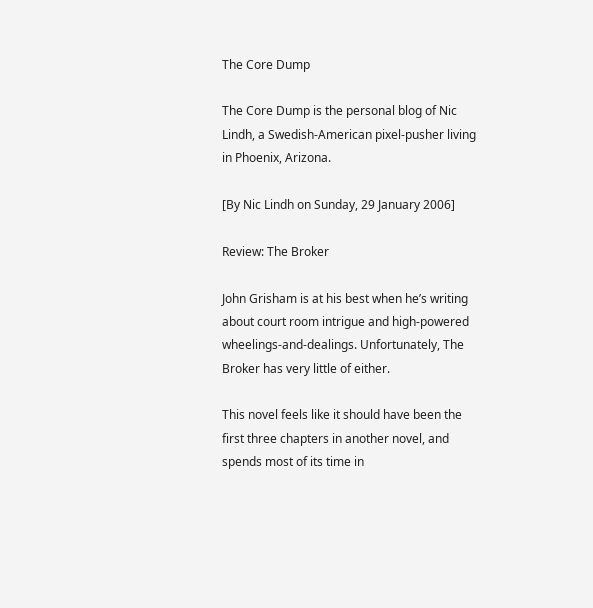The Core Dump

The Core Dump is the personal blog of Nic Lindh, a Swedish-American pixel-pusher living in Phoenix, Arizona.

[By Nic Lindh on Sunday, 29 January 2006]

Review: The Broker

John Grisham is at his best when he’s writing about court room intrigue and high-powered wheelings-and-dealings. Unfortunately, The Broker has very little of either.

This novel feels like it should have been the first three chapters in another novel, and spends most of its time in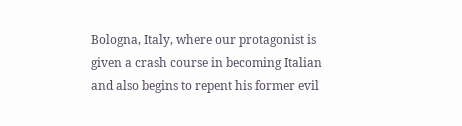Bologna, Italy, where our protagonist is given a crash course in becoming Italian and also begins to repent his former evil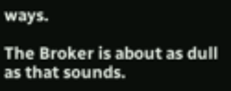ways.

The Broker is about as dull as that sounds.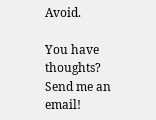Avoid.

You have thoughts? Send me an email!